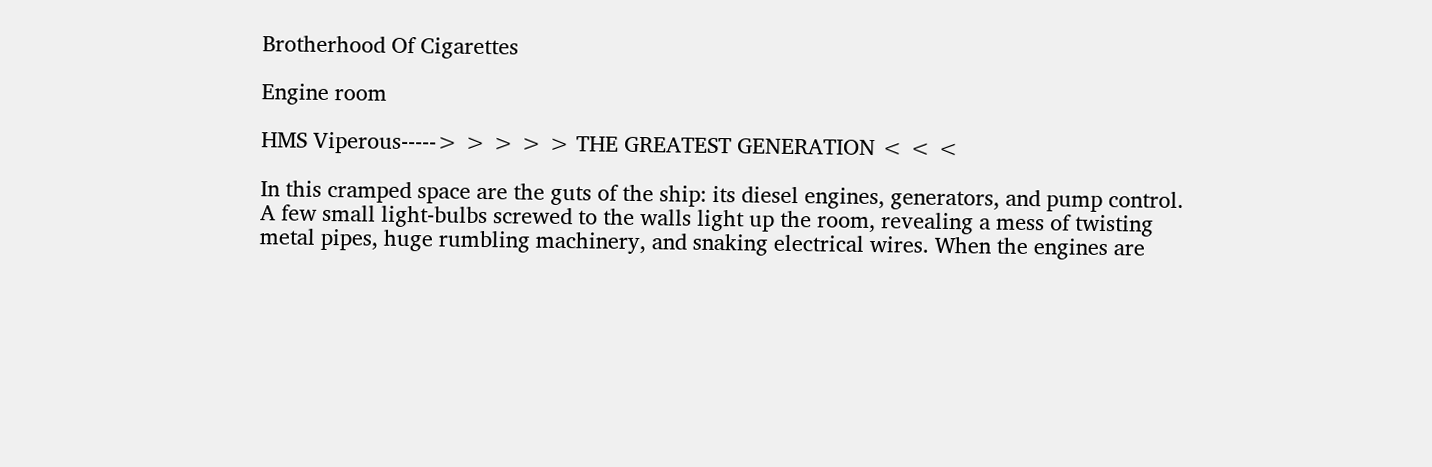Brotherhood Of Cigarettes

Engine room

HMS Viperous-----> > > > > THE GREATEST GENERATION < < <

In this cramped space are the guts of the ship: its diesel engines, generators, and pump control. A few small light-bulbs screwed to the walls light up the room, revealing a mess of twisting metal pipes, huge rumbling machinery, and snaking electrical wires. When the engines are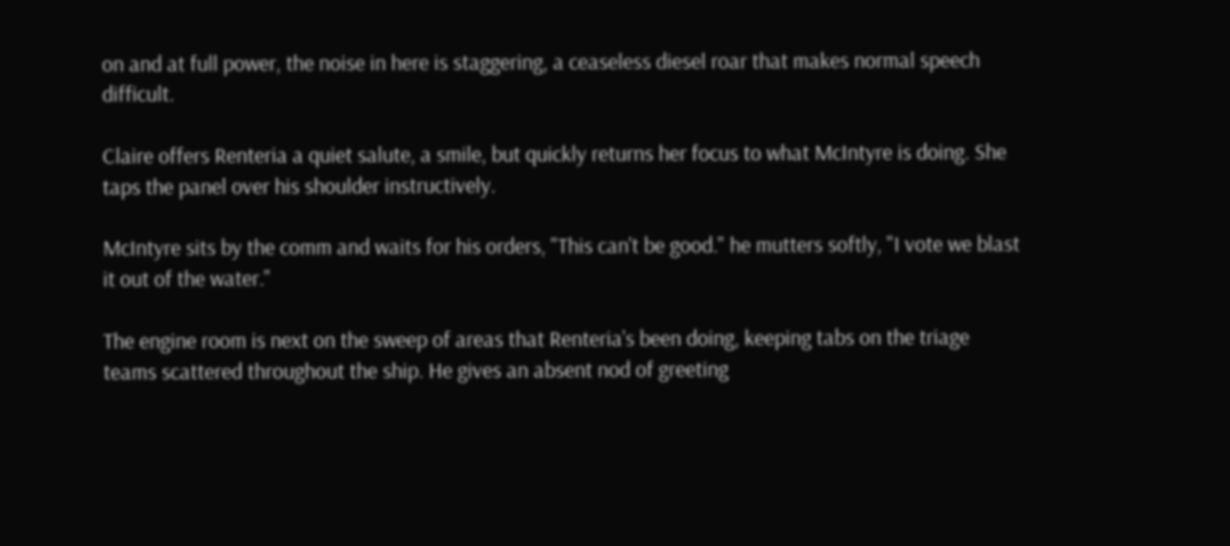on and at full power, the noise in here is staggering, a ceaseless diesel roar that makes normal speech difficult.

Claire offers Renteria a quiet salute, a smile, but quickly returns her focus to what McIntyre is doing. She taps the panel over his shoulder instructively.

McIntyre sits by the comm and waits for his orders, "This can't be good." he mutters softly, "I vote we blast it out of the water."

The engine room is next on the sweep of areas that Renteria's been doing, keeping tabs on the triage teams scattered throughout the ship. He gives an absent nod of greeting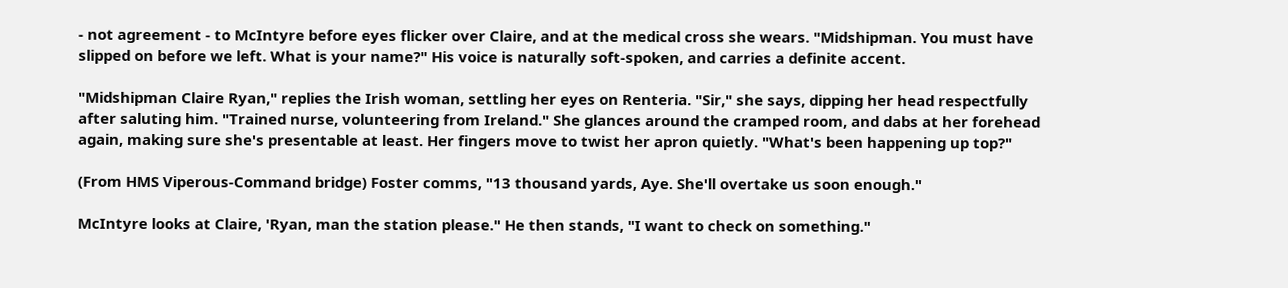- not agreement - to McIntyre before eyes flicker over Claire, and at the medical cross she wears. "Midshipman. You must have slipped on before we left. What is your name?" His voice is naturally soft-spoken, and carries a definite accent.

"Midshipman Claire Ryan," replies the Irish woman, settling her eyes on Renteria. "Sir," she says, dipping her head respectfully after saluting him. "Trained nurse, volunteering from Ireland." She glances around the cramped room, and dabs at her forehead again, making sure she's presentable at least. Her fingers move to twist her apron quietly. "What's been happening up top?"

(From HMS Viperous-Command bridge) Foster comms, "13 thousand yards, Aye. She'll overtake us soon enough."

McIntyre looks at Claire, 'Ryan, man the station please." He then stands, "I want to check on something."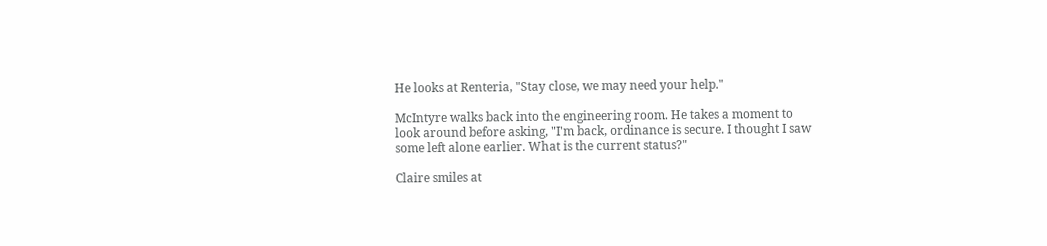He looks at Renteria, "Stay close, we may need your help."

McIntyre walks back into the engineering room. He takes a moment to look around before asking, "I'm back, ordinance is secure. I thought I saw some left alone earlier. What is the current status?"

Claire smiles at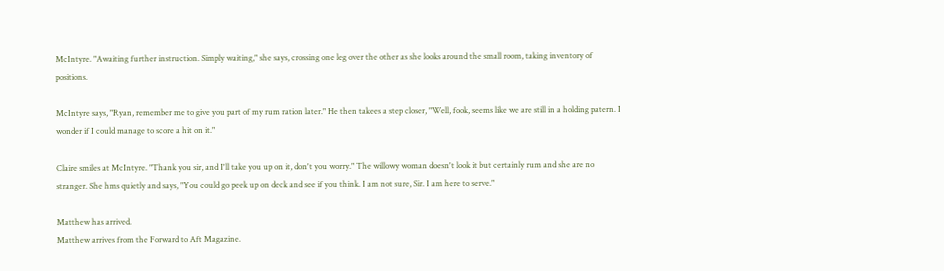McIntyre. "Awaiting further instruction. Simply waiting," she says, crossing one leg over the other as she looks around the small room, taking inventory of positions.

McIntyre says, "Ryan, remember me to give you part of my rum ration later." He then takees a step closer, "Well, fook, seems like we are still in a holding patern. I wonder if I could manage to score a hit on it."

Claire smiles at McIntyre. "Thank you sir, and I'll take you up on it, don't you worry." The willowy woman doesn't look it but certainly rum and she are no stranger. She hms quietly and says, "You could go peek up on deck and see if you think. I am not sure, Sir. I am here to serve."

Matthew has arrived.
Matthew arrives from the Forward to Aft Magazine.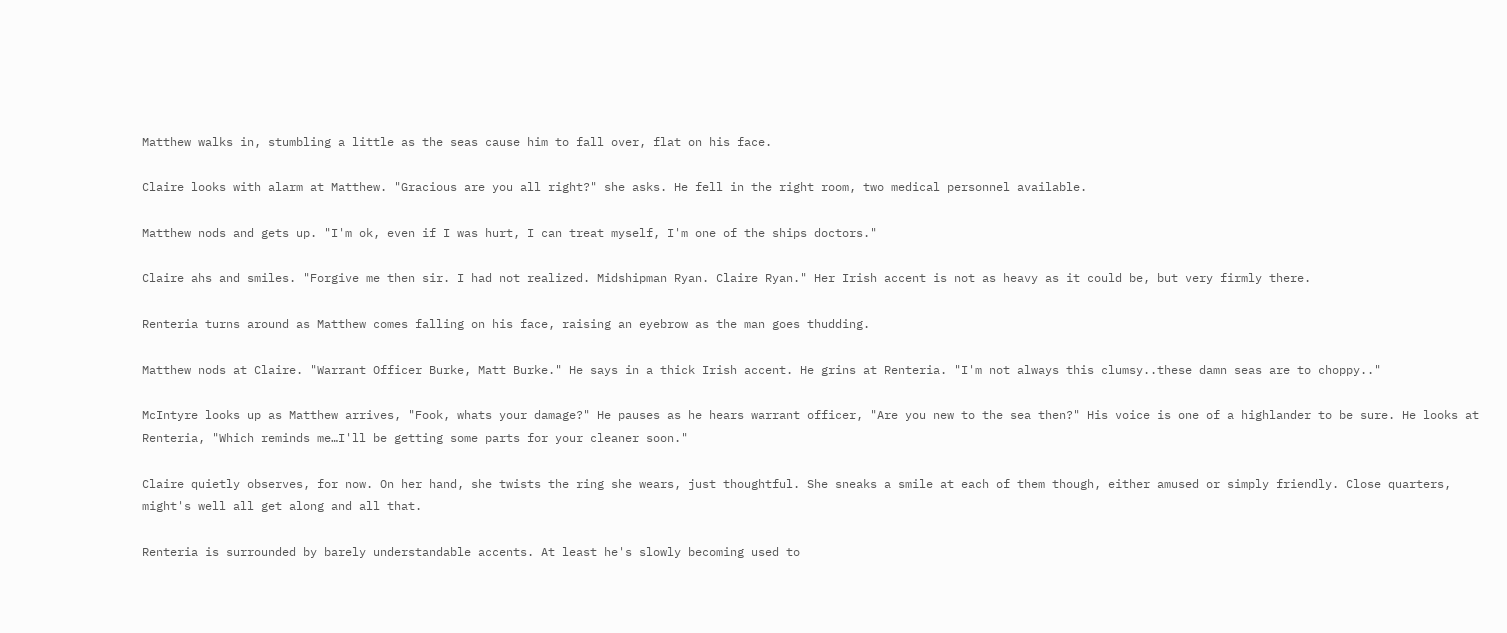Matthew walks in, stumbling a little as the seas cause him to fall over, flat on his face.

Claire looks with alarm at Matthew. "Gracious are you all right?" she asks. He fell in the right room, two medical personnel available.

Matthew nods and gets up. "I'm ok, even if I was hurt, I can treat myself, I'm one of the ships doctors."

Claire ahs and smiles. "Forgive me then sir. I had not realized. Midshipman Ryan. Claire Ryan." Her Irish accent is not as heavy as it could be, but very firmly there.

Renteria turns around as Matthew comes falling on his face, raising an eyebrow as the man goes thudding.

Matthew nods at Claire. "Warrant Officer Burke, Matt Burke." He says in a thick Irish accent. He grins at Renteria. "I'm not always this clumsy..these damn seas are to choppy.."

McIntyre looks up as Matthew arrives, "Fook, whats your damage?" He pauses as he hears warrant officer, "Are you new to the sea then?" His voice is one of a highlander to be sure. He looks at Renteria, "Which reminds me…I'll be getting some parts for your cleaner soon."

Claire quietly observes, for now. On her hand, she twists the ring she wears, just thoughtful. She sneaks a smile at each of them though, either amused or simply friendly. Close quarters, might's well all get along and all that.

Renteria is surrounded by barely understandable accents. At least he's slowly becoming used to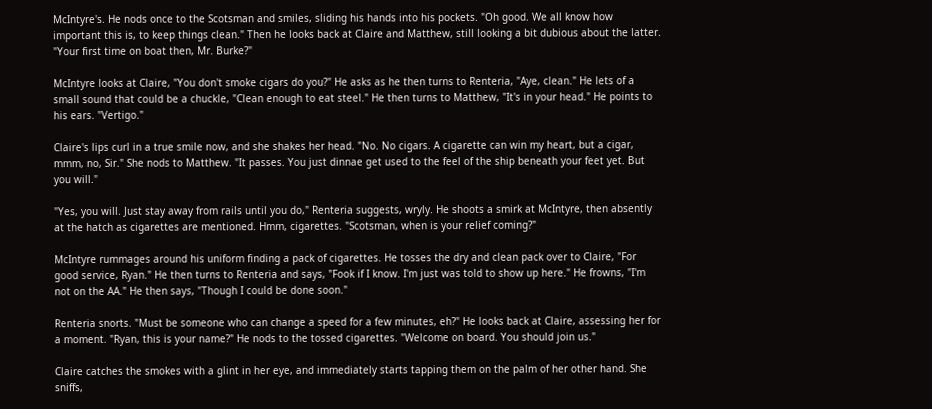McIntyre's. He nods once to the Scotsman and smiles, sliding his hands into his pockets. "Oh good. We all know how important this is, to keep things clean." Then he looks back at Claire and Matthew, still looking a bit dubious about the latter. "Your first time on boat then, Mr. Burke?"

McIntyre looks at Claire, "You don't smoke cigars do you?" He asks as he then turns to Renteria, "Aye, clean." He lets of a small sound that could be a chuckle, "Clean enough to eat steel." He then turns to Matthew, "It's in your head." He points to his ears. "Vertigo."

Claire's lips curl in a true smile now, and she shakes her head. "No. No cigars. A cigarette can win my heart, but a cigar, mmm, no, Sir." She nods to Matthew. "It passes. You just dinnae get used to the feel of the ship beneath your feet yet. But you will."

"Yes, you will. Just stay away from rails until you do," Renteria suggests, wryly. He shoots a smirk at McIntyre, then absently at the hatch as cigarettes are mentioned. Hmm, cigarettes. "Scotsman, when is your relief coming?"

McIntyre rummages around his uniform finding a pack of cigarettes. He tosses the dry and clean pack over to Claire, "For good service, Ryan." He then turns to Renteria and says, "Fook if I know. I'm just was told to show up here." He frowns, "I'm not on the AA." He then says, "Though I could be done soon."

Renteria snorts. "Must be someone who can change a speed for a few minutes, eh?" He looks back at Claire, assessing her for a moment. "Ryan, this is your name?" He nods to the tossed cigarettes. "Welcome on board. You should join us."

Claire catches the smokes with a glint in her eye, and immediately starts tapping them on the palm of her other hand. She sniffs,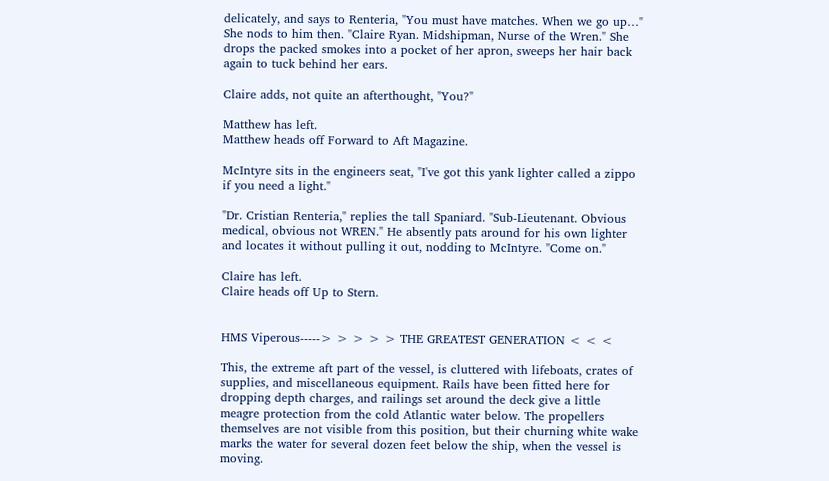delicately, and says to Renteria, "You must have matches. When we go up…" She nods to him then. "Claire Ryan. Midshipman, Nurse of the Wren." She drops the packed smokes into a pocket of her apron, sweeps her hair back again to tuck behind her ears.

Claire adds, not quite an afterthought, "You?"

Matthew has left.
Matthew heads off Forward to Aft Magazine.

McIntyre sits in the engineers seat, "I've got this yank lighter called a zippo if you need a light."

"Dr. Cristian Renteria," replies the tall Spaniard. "Sub-Lieutenant. Obvious medical, obvious not WREN." He absently pats around for his own lighter and locates it without pulling it out, nodding to McIntyre. "Come on."

Claire has left.
Claire heads off Up to Stern.


HMS Viperous-----> > > > > THE GREATEST GENERATION < < <

This, the extreme aft part of the vessel, is cluttered with lifeboats, crates of supplies, and miscellaneous equipment. Rails have been fitted here for dropping depth charges, and railings set around the deck give a little meagre protection from the cold Atlantic water below. The propellers themselves are not visible from this position, but their churning white wake marks the water for several dozen feet below the ship, when the vessel is moving.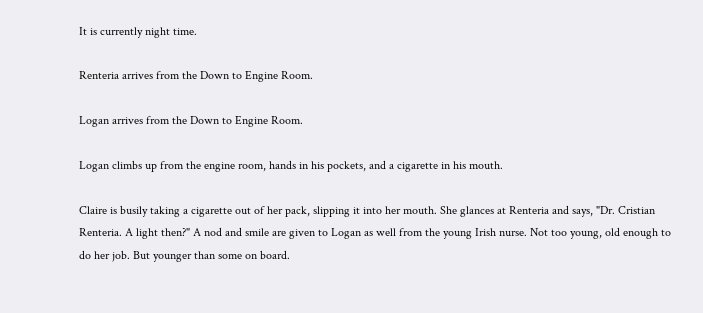It is currently night time.

Renteria arrives from the Down to Engine Room.

Logan arrives from the Down to Engine Room.

Logan climbs up from the engine room, hands in his pockets, and a cigarette in his mouth.

Claire is busily taking a cigarette out of her pack, slipping it into her mouth. She glances at Renteria and says, "Dr. Cristian Renteria. A light then?" A nod and smile are given to Logan as well from the young Irish nurse. Not too young, old enough to do her job. But younger than some on board.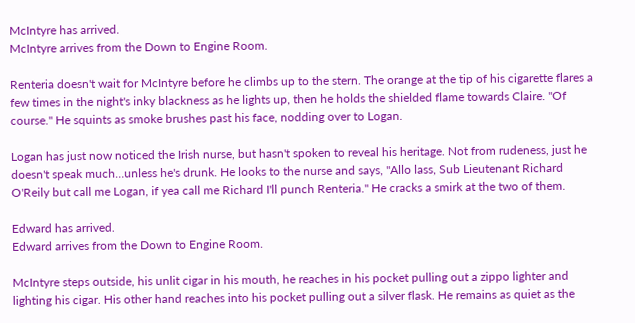McIntyre has arrived.
McIntyre arrives from the Down to Engine Room.

Renteria doesn't wait for McIntyre before he climbs up to the stern. The orange at the tip of his cigarette flares a few times in the night's inky blackness as he lights up, then he holds the shielded flame towards Claire. "Of course." He squints as smoke brushes past his face, nodding over to Logan.

Logan has just now noticed the Irish nurse, but hasn't spoken to reveal his heritage. Not from rudeness, just he doesn't speak much…unless he's drunk. He looks to the nurse and says, "Allo lass, Sub Lieutenant Richard O'Reily but call me Logan, if yea call me Richard I'll punch Renteria." He cracks a smirk at the two of them.

Edward has arrived.
Edward arrives from the Down to Engine Room.

McIntyre steps outside, his unlit cigar in his mouth, he reaches in his pocket pulling out a zippo lighter and lighting his cigar. His other hand reaches into his pocket pulling out a silver flask. He remains as quiet as the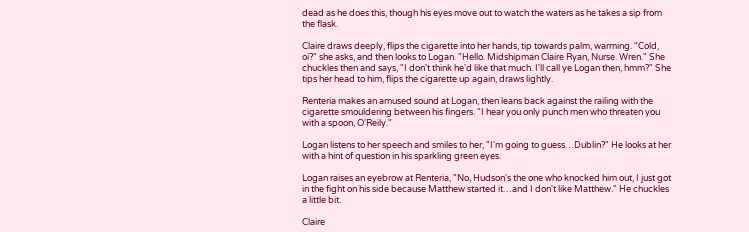dead as he does this, though his eyes move out to watch the waters as he takes a sip from the flask.

Claire draws deeply, flips the cigarette into her hands, tip towards palm, warming. "Cold, oi?" she asks, and then looks to Logan. "Hello. Midshipman Claire Ryan, Nurse. Wren." She chuckles then and says, "I don't think he'd like that much. I'll call ye Logan then, hmm?" She tips her head to him, flips the cigarette up again, draws lightly.

Renteria makes an amused sound at Logan, then leans back against the railing with the cigarette smouldering between his fingers. "I hear you only punch men who threaten you with a spoon, O'Reily."

Logan listens to her speech and smiles to her, "I'm going to guess…Dublin?" He looks at her with a hint of question in his sparkling green eyes.

Logan raises an eyebrow at Renteria, "No, Hudson's the one who knocked him out, I just got in the fight on his side because Matthew started it…and I don't like Matthew." He chuckles a little bit.

Claire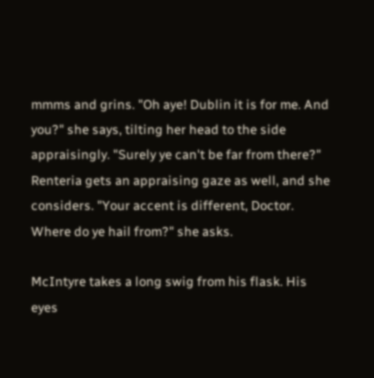mmms and grins. "Oh aye! Dublin it is for me. And you?" she says, tilting her head to the side appraisingly. "Surely ye can't be far from there?" Renteria gets an appraising gaze as well, and she considers. "Your accent is different, Doctor. Where do ye hail from?" she asks.

McIntyre takes a long swig from his flask. His eyes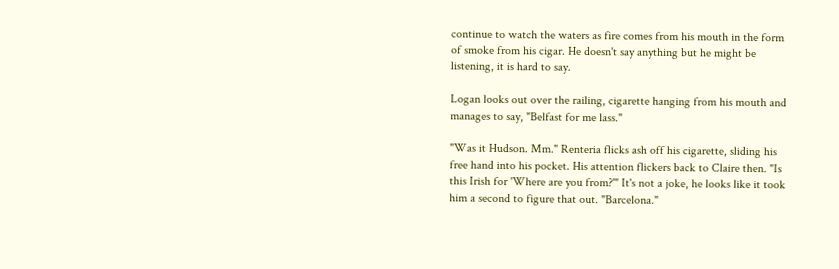continue to watch the waters as fire comes from his mouth in the form of smoke from his cigar. He doesn't say anything but he might be listening, it is hard to say.

Logan looks out over the railing, cigarette hanging from his mouth and manages to say, "Belfast for me lass."

"Was it Hudson. Mm." Renteria flicks ash off his cigarette, sliding his free hand into his pocket. His attention flickers back to Claire then. "Is this Irish for 'Where are you from?'" It's not a joke, he looks like it took him a second to figure that out. "Barcelona."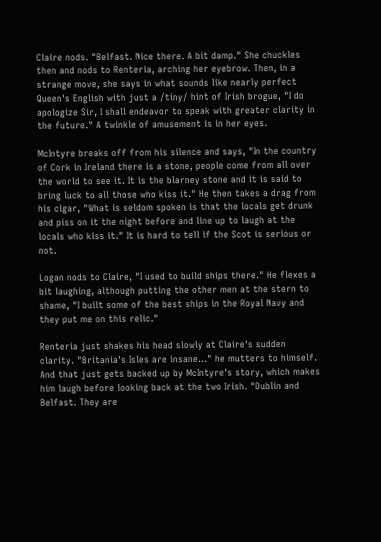Claire nods. "Belfast. Nice there. A bit damp." She chuckles then and nods to Renteria, arching her eyebrow. Then, in a strange move, she says in what sounds like nearly perfect Queen's English with just a /tiny/ hint of Irish brogue, "I do apologize Sir, I shall endeavor to speak with greater clarity in the future." A twinkle of amusement is in her eyes.

McIntyre breaks off from his silence and says, "In the country of Cork in Ireland there is a stone, people come from all over the world to see it. It is the blarney stone and it is said to bring luck to all those who kiss it." He then takes a drag from his cigar, "What is seldom spoken is that the locals get drunk and piss on it the night before and line up to laugh at the locals who kiss it." It is hard to tell if the Scot is serious or not.

Logan nods to Claire, "I used to build ships there." He flexes a bit laughing, although putting the other men at the stern to shame, "I built some of the best ships in the Royal Navy and they put me on this relic."

Renteria just shakes his head slowly at Claire's sudden clarity. "Britania's Isles are insane…" he mutters to himself. And that just gets backed up by McIntyre's story, which makes him laugh before looking back at the two Irish. "Dublin and Belfast. They are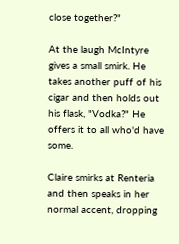close together?"

At the laugh McIntyre gives a small smirk. He takes another puff of his cigar and then holds out his flask, "Vodka?" He offers it to all who'd have some.

Claire smirks at Renteria and then speaks in her normal accent, dropping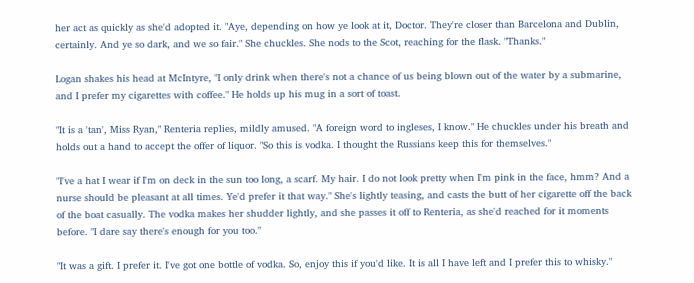her act as quickly as she'd adopted it. "Aye, depending on how ye look at it, Doctor. They're closer than Barcelona and Dublin, certainly. And ye so dark, and we so fair." She chuckles. She nods to the Scot, reaching for the flask. "Thanks."

Logan shakes his head at McIntyre, "I only drink when there's not a chance of us being blown out of the water by a submarine, and I prefer my cigarettes with coffee." He holds up his mug in a sort of toast.

"It is a 'tan', Miss Ryan," Renteria replies, mildly amused. "A foreign word to ingleses, I know." He chuckles under his breath and holds out a hand to accept the offer of liquor. "So this is vodka. I thought the Russians keep this for themselves."

"I've a hat I wear if I'm on deck in the sun too long, a scarf. My hair. I do not look pretty when I'm pink in the face, hmm? And a nurse should be pleasant at all times. Ye'd prefer it that way." She's lightly teasing, and casts the butt of her cigarette off the back of the boat casually. The vodka makes her shudder lightly, and she passes it off to Renteria, as she'd reached for it moments before. "I dare say there's enough for you too."

"It was a gift. I prefer it. I've got one bottle of vodka. So, enjoy this if you'd like. It is all I have left and I prefer this to whisky."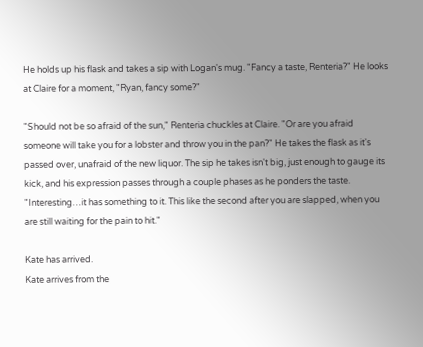He holds up his flask and takes a sip with Logan's mug. "Fancy a taste, Renteria?" He looks at Claire for a moment, "Ryan, fancy some?"

"Should not be so afraid of the sun," Renteria chuckles at Claire. "Or are you afraid someone will take you for a lobster and throw you in the pan?" He takes the flask as it's passed over, unafraid of the new liquor. The sip he takes isn't big, just enough to gauge its kick, and his expression passes through a couple phases as he ponders the taste. "Interesting…it has something to it. This like the second after you are slapped, when you are still waiting for the pain to hit."

Kate has arrived.
Kate arrives from the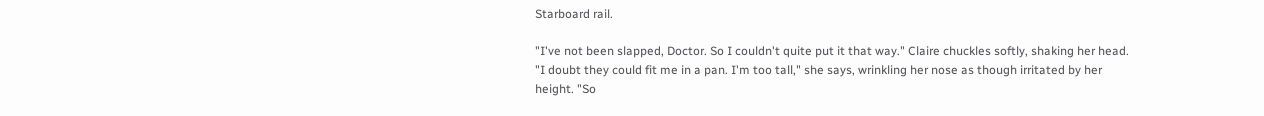Starboard rail.

"I've not been slapped, Doctor. So I couldn't quite put it that way." Claire chuckles softly, shaking her head. "I doubt they could fit me in a pan. I'm too tall," she says, wrinkling her nose as though irritated by her height. "So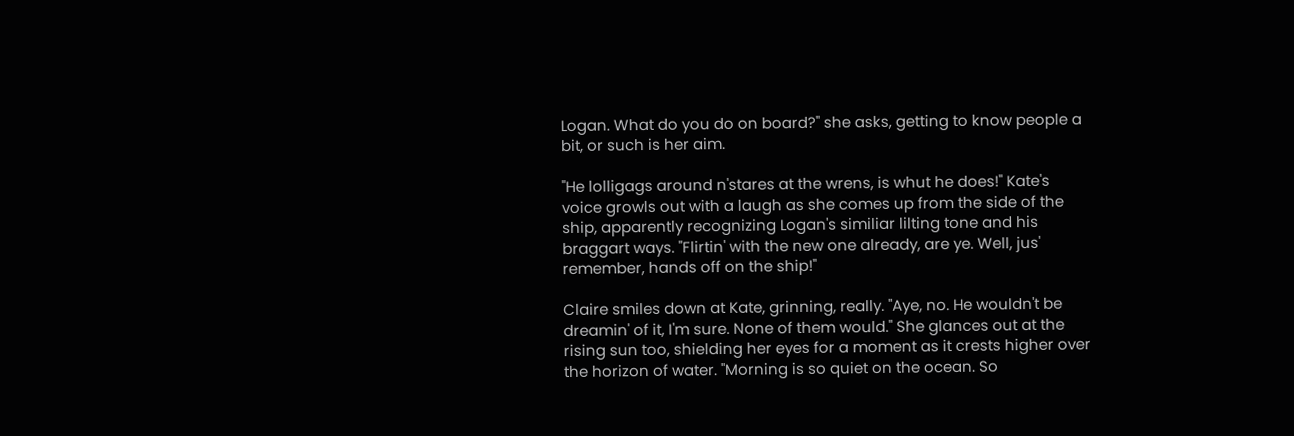Logan. What do you do on board?" she asks, getting to know people a bit, or such is her aim.

"He lolligags around n'stares at the wrens, is whut he does!" Kate's voice growls out with a laugh as she comes up from the side of the ship, apparently recognizing Logan's similiar lilting tone and his braggart ways. "Flirtin' with the new one already, are ye. Well, jus' remember, hands off on the ship!"

Claire smiles down at Kate, grinning, really. "Aye, no. He wouldn't be dreamin' of it, I'm sure. None of them would." She glances out at the rising sun too, shielding her eyes for a moment as it crests higher over the horizon of water. "Morning is so quiet on the ocean. So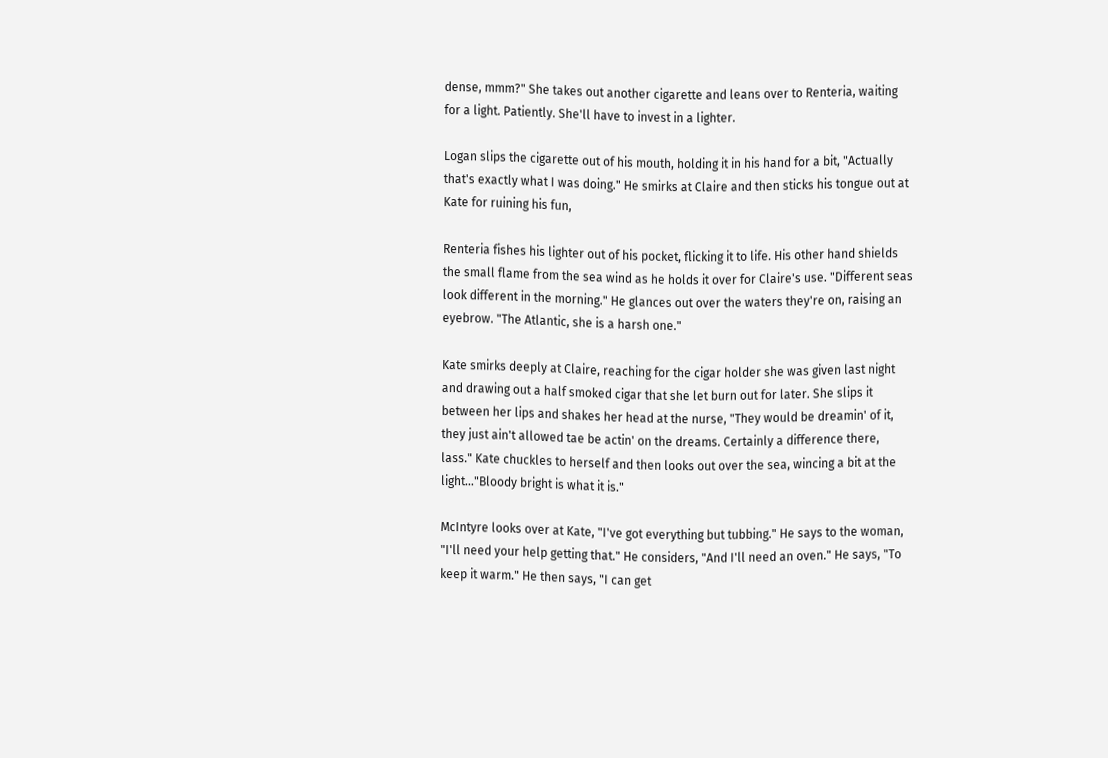dense, mmm?" She takes out another cigarette and leans over to Renteria, waiting for a light. Patiently. She'll have to invest in a lighter.

Logan slips the cigarette out of his mouth, holding it in his hand for a bit, "Actually that's exactly what I was doing." He smirks at Claire and then sticks his tongue out at Kate for ruining his fun,

Renteria fishes his lighter out of his pocket, flicking it to life. His other hand shields the small flame from the sea wind as he holds it over for Claire's use. "Different seas look different in the morning." He glances out over the waters they're on, raising an eyebrow. "The Atlantic, she is a harsh one."

Kate smirks deeply at Claire, reaching for the cigar holder she was given last night and drawing out a half smoked cigar that she let burn out for later. She slips it between her lips and shakes her head at the nurse, "They would be dreamin' of it, they just ain't allowed tae be actin' on the dreams. Certainly a difference there, lass." Kate chuckles to herself and then looks out over the sea, wincing a bit at the light…"Bloody bright is what it is."

McIntyre looks over at Kate, "I've got everything but tubbing." He says to the woman, "I'll need your help getting that." He considers, "And I'll need an oven." He says, "To keep it warm." He then says, "I can get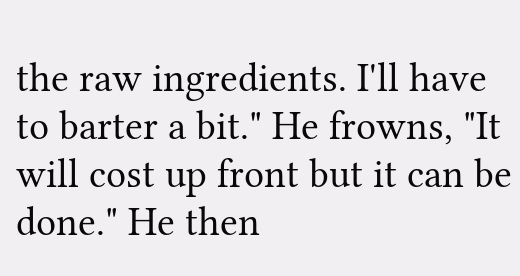the raw ingredients. I'll have to barter a bit." He frowns, "It will cost up front but it can be done." He then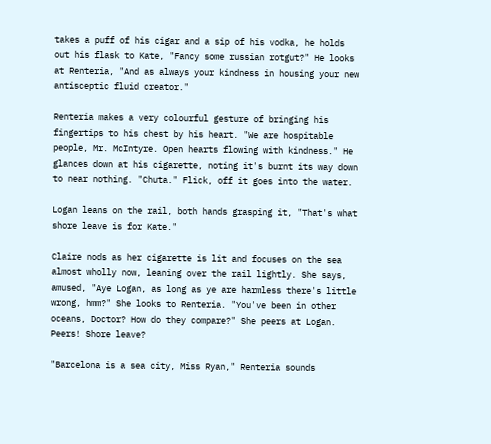takes a puff of his cigar and a sip of his vodka, he holds out his flask to Kate, "Fancy some russian rotgut?" He looks at Renteria, "And as always your kindness in housing your new antisceptic fluid creator."

Renteria makes a very colourful gesture of bringing his fingertips to his chest by his heart. "We are hospitable people, Mr. McIntyre. Open hearts flowing with kindness." He glances down at his cigarette, noting it's burnt its way down to near nothing. "Chuta." Flick, off it goes into the water.

Logan leans on the rail, both hands grasping it, "That's what shore leave is for Kate."

Claire nods as her cigarette is lit and focuses on the sea almost wholly now, leaning over the rail lightly. She says, amused, "Aye Logan, as long as ye are harmless there's little wrong, hmm?" She looks to Renteria. "You've been in other oceans, Doctor? How do they compare?" She peers at Logan. Peers! Shore leave?

"Barcelona is a sea city, Miss Ryan," Renteria sounds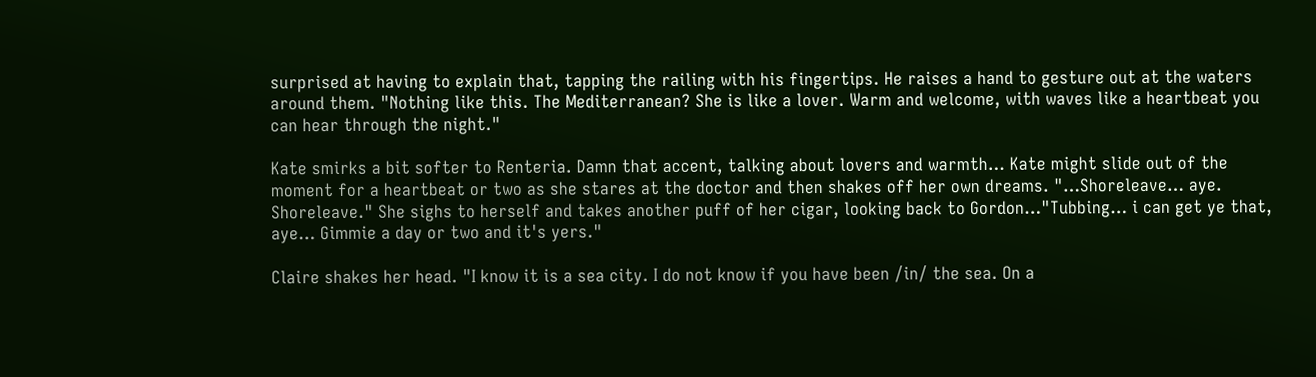surprised at having to explain that, tapping the railing with his fingertips. He raises a hand to gesture out at the waters around them. "Nothing like this. The Mediterranean? She is like a lover. Warm and welcome, with waves like a heartbeat you can hear through the night."

Kate smirks a bit softer to Renteria. Damn that accent, talking about lovers and warmth… Kate might slide out of the moment for a heartbeat or two as she stares at the doctor and then shakes off her own dreams. "…Shoreleave… aye. Shoreleave." She sighs to herself and takes another puff of her cigar, looking back to Gordon…"Tubbing… i can get ye that, aye… Gimmie a day or two and it's yers."

Claire shakes her head. "I know it is a sea city. I do not know if you have been /in/ the sea. On a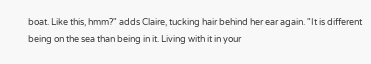boat. Like this, hmm?" adds Claire, tucking hair behind her ear again. "It is different being on the sea than being in it. Living with it in your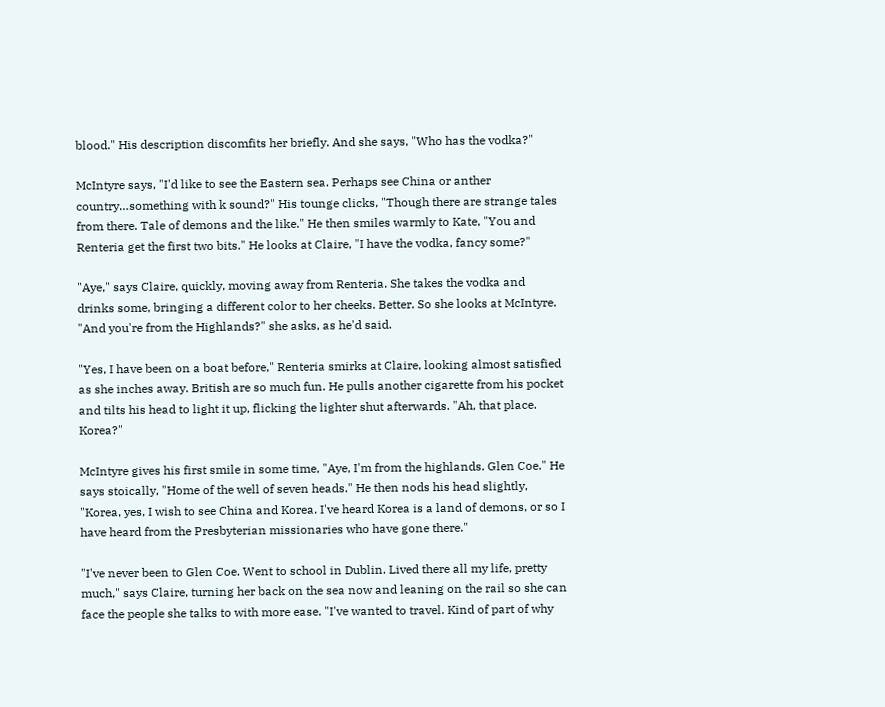blood." His description discomfits her briefly. And she says, "Who has the vodka?"

McIntyre says, "I'd like to see the Eastern sea. Perhaps see China or anther country…something with k sound?" His tounge clicks, "Though there are strange tales from there. Tale of demons and the like." He then smiles warmly to Kate, "You and Renteria get the first two bits." He looks at Claire, "I have the vodka, fancy some?"

"Aye," says Claire, quickly, moving away from Renteria. She takes the vodka and drinks some, bringing a different color to her cheeks. Better. So she looks at McIntyre. "And you're from the Highlands?" she asks, as he'd said.

"Yes, I have been on a boat before," Renteria smirks at Claire, looking almost satisfied as she inches away. British are so much fun. He pulls another cigarette from his pocket and tilts his head to light it up, flicking the lighter shut afterwards. "Ah, that place. Korea?"

McIntyre gives his first smile in some time, "Aye, I'm from the highlands. Glen Coe." He says stoically, "Home of the well of seven heads." He then nods his head slightly, "Korea, yes, I wish to see China and Korea. I've heard Korea is a land of demons, or so I have heard from the Presbyterian missionaries who have gone there."

"I've never been to Glen Coe. Went to school in Dublin. Lived there all my life, pretty much," says Claire, turning her back on the sea now and leaning on the rail so she can face the people she talks to with more ease. "I've wanted to travel. Kind of part of why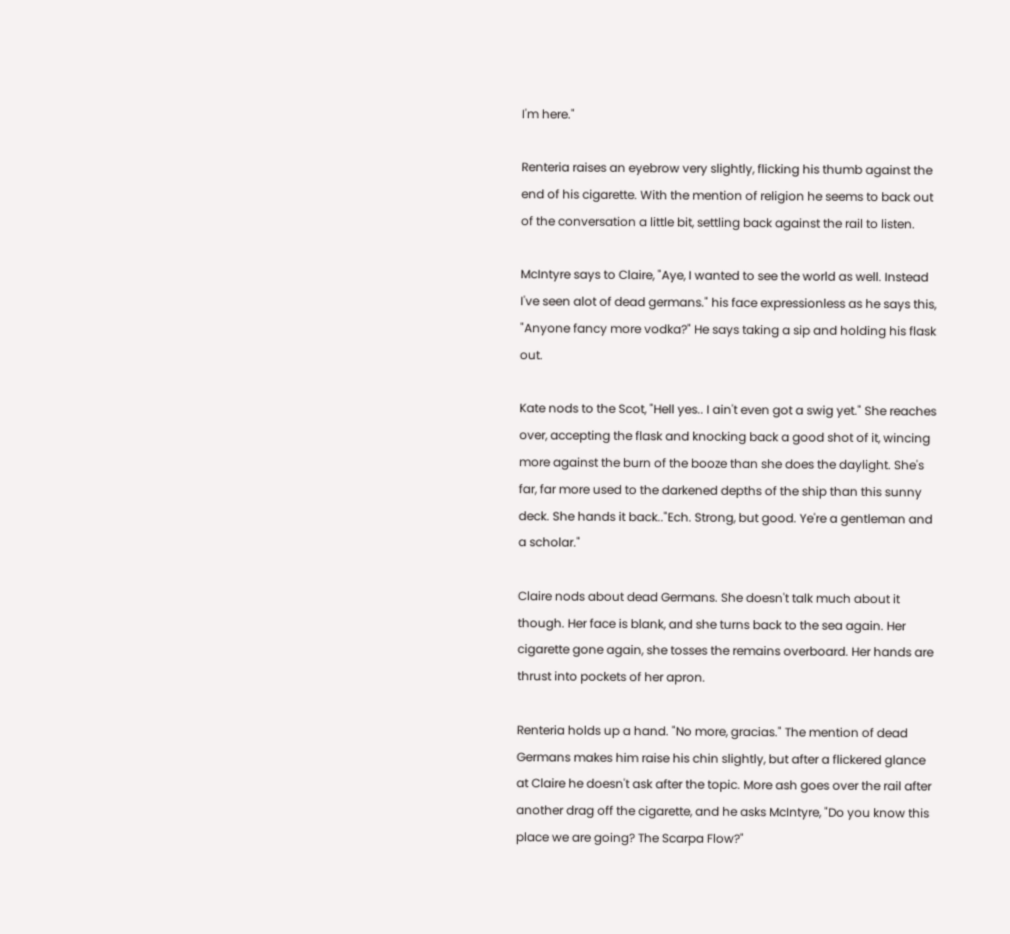I'm here."

Renteria raises an eyebrow very slightly, flicking his thumb against the end of his cigarette. With the mention of religion he seems to back out of the conversation a little bit, settling back against the rail to listen.

McIntyre says to Claire, "Aye, I wanted to see the world as well. Instead I've seen alot of dead germans." his face expressionless as he says this, "Anyone fancy more vodka?" He says taking a sip and holding his flask out.

Kate nods to the Scot, "Hell yes.. I ain't even got a swig yet." She reaches over, accepting the flask and knocking back a good shot of it, wincing more against the burn of the booze than she does the daylight. She's far, far more used to the darkened depths of the ship than this sunny deck. She hands it back.."Ech. Strong, but good. Ye're a gentleman and a scholar."

Claire nods about dead Germans. She doesn't talk much about it though. Her face is blank, and she turns back to the sea again. Her cigarette gone again, she tosses the remains overboard. Her hands are thrust into pockets of her apron.

Renteria holds up a hand. "No more, gracias." The mention of dead Germans makes him raise his chin slightly, but after a flickered glance at Claire he doesn't ask after the topic. More ash goes over the rail after another drag off the cigarette, and he asks McIntyre, "Do you know this place we are going? The Scarpa Flow?"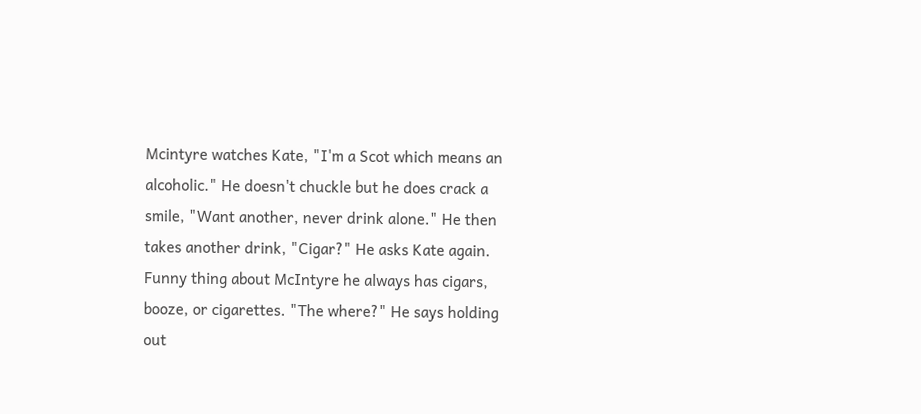Mcintyre watches Kate, "I'm a Scot which means an alcoholic." He doesn't chuckle but he does crack a smile, "Want another, never drink alone." He then takes another drink, "Cigar?" He asks Kate again. Funny thing about McIntyre he always has cigars, booze, or cigarettes. "The where?" He says holding out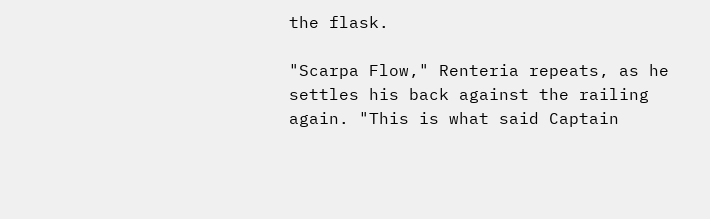the flask.

"Scarpa Flow," Renteria repeats, as he settles his back against the railing again. "This is what said Captain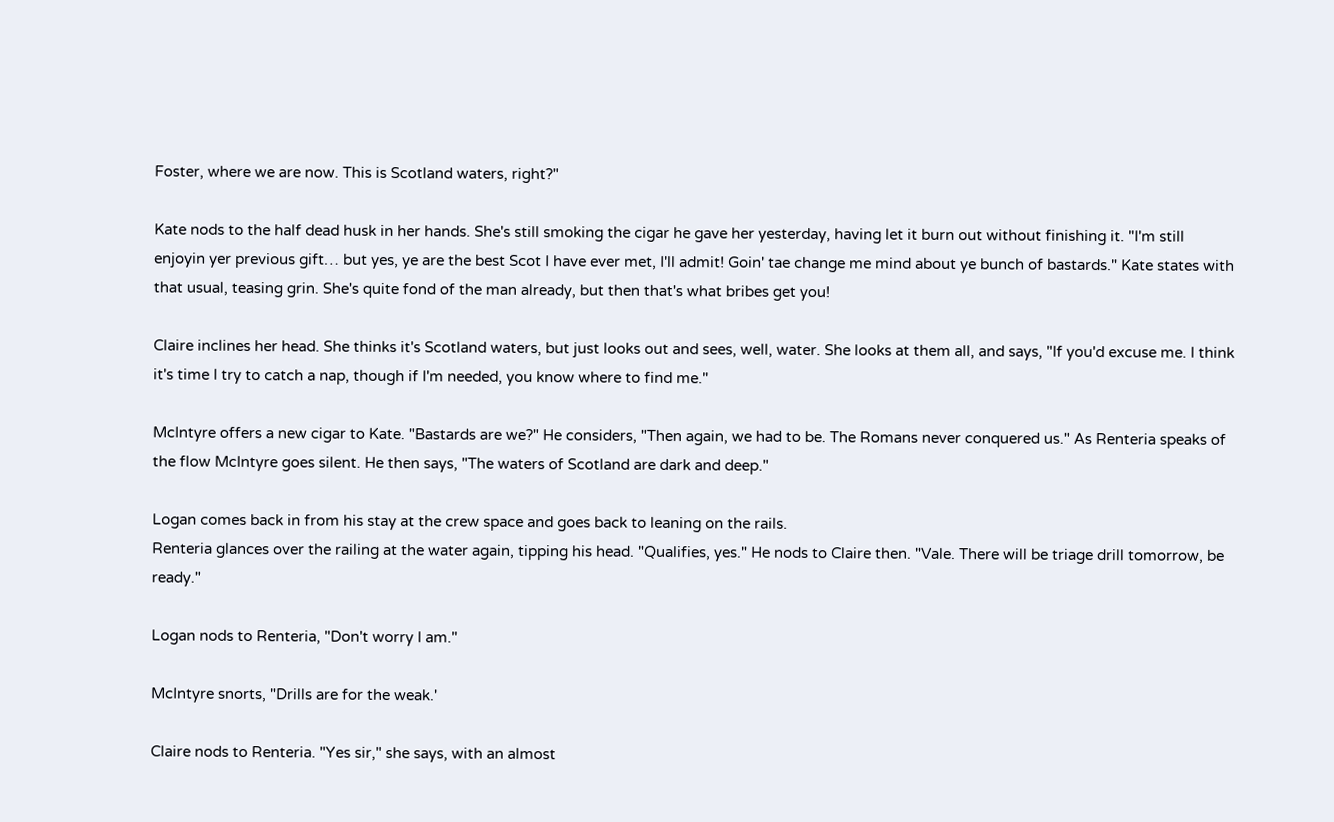Foster, where we are now. This is Scotland waters, right?"

Kate nods to the half dead husk in her hands. She's still smoking the cigar he gave her yesterday, having let it burn out without finishing it. "I'm still enjoyin yer previous gift… but yes, ye are the best Scot I have ever met, I'll admit! Goin' tae change me mind about ye bunch of bastards." Kate states with that usual, teasing grin. She's quite fond of the man already, but then that's what bribes get you!

Claire inclines her head. She thinks it's Scotland waters, but just looks out and sees, well, water. She looks at them all, and says, "If you'd excuse me. I think it's time I try to catch a nap, though if I'm needed, you know where to find me."

McIntyre offers a new cigar to Kate. "Bastards are we?" He considers, "Then again, we had to be. The Romans never conquered us." As Renteria speaks of the flow McIntyre goes silent. He then says, "The waters of Scotland are dark and deep."

Logan comes back in from his stay at the crew space and goes back to leaning on the rails.
Renteria glances over the railing at the water again, tipping his head. "Qualifies, yes." He nods to Claire then. "Vale. There will be triage drill tomorrow, be ready."

Logan nods to Renteria, "Don't worry I am."

McIntyre snorts, "Drills are for the weak.'

Claire nods to Renteria. "Yes sir," she says, with an almost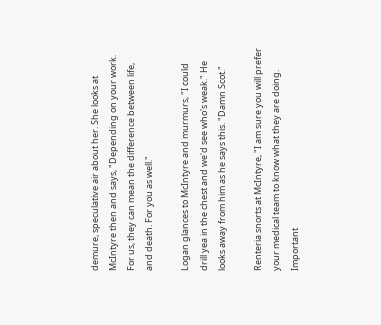demure, speculative air about her. She looks at McIntyre then and says, "Depending on your work. For us, they can mean the difference between life, and death. For you as well."

Logan glances to McIntyre and murmurs, "I could drill yea in the chest and we'd see who's weak." He looks away from him as he says this. "Damn Scot."

Renteria snorts at McIntyre, "I am sure you will prefer your medical team to know what they are doing. Important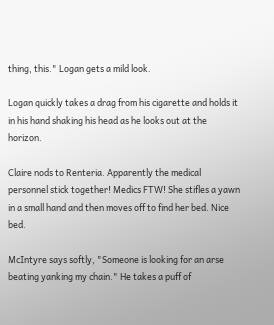thing, this." Logan gets a mild look.

Logan quickly takes a drag from his cigarette and holds it in his hand shaking his head as he looks out at the horizon.

Claire nods to Renteria. Apparently the medical personnel stick together! Medics FTW! She stifles a yawn in a small hand and then moves off to find her bed. Nice bed.

McIntyre says softly, "Someone is looking for an arse beating yanking my chain." He takes a puff of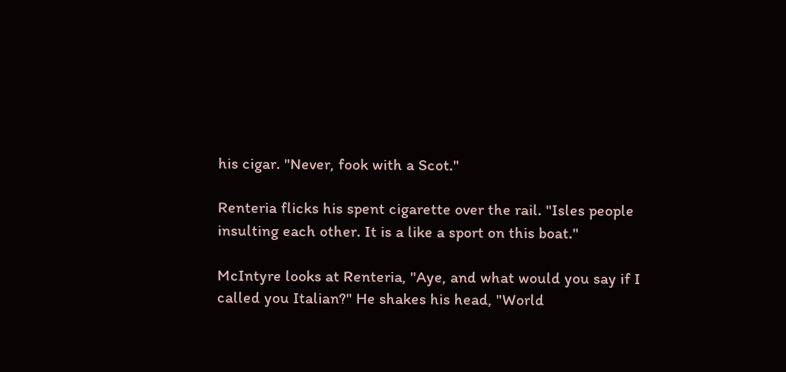his cigar. "Never, fook with a Scot."

Renteria flicks his spent cigarette over the rail. "Isles people insulting each other. It is a like a sport on this boat."

McIntyre looks at Renteria, "Aye, and what would you say if I called you Italian?" He shakes his head, "World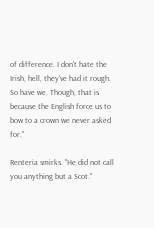of difference. I don't hate the Irish, hell, they've had it rough. So have we. Though, that is because the English force us to bow to a crown we never asked for."

Renteria smirks. "He did not call you anything but a Scot."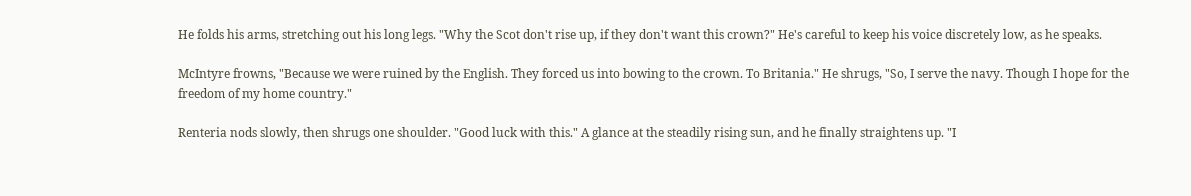He folds his arms, stretching out his long legs. "Why the Scot don't rise up, if they don't want this crown?" He's careful to keep his voice discretely low, as he speaks.

McIntyre frowns, "Because we were ruined by the English. They forced us into bowing to the crown. To Britania." He shrugs, "So, I serve the navy. Though I hope for the freedom of my home country."

Renteria nods slowly, then shrugs one shoulder. "Good luck with this." A glance at the steadily rising sun, and he finally straightens up. "I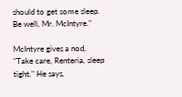should to get some sleep. Be well, Mr. McIntyre."

McIntyre gives a nod, "Take care, Renteria, sleep tight." He says,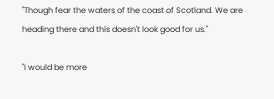"Though fear the waters of the coast of Scotland. We are heading there and this doesn't look good for us."

"I would be more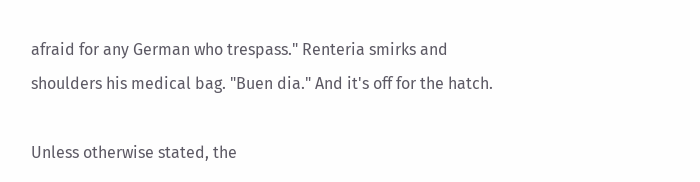afraid for any German who trespass." Renteria smirks and shoulders his medical bag. "Buen dia." And it's off for the hatch.

Unless otherwise stated, the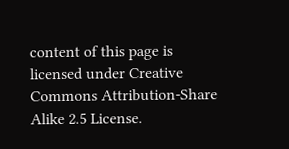content of this page is licensed under Creative Commons Attribution-Share Alike 2.5 License.